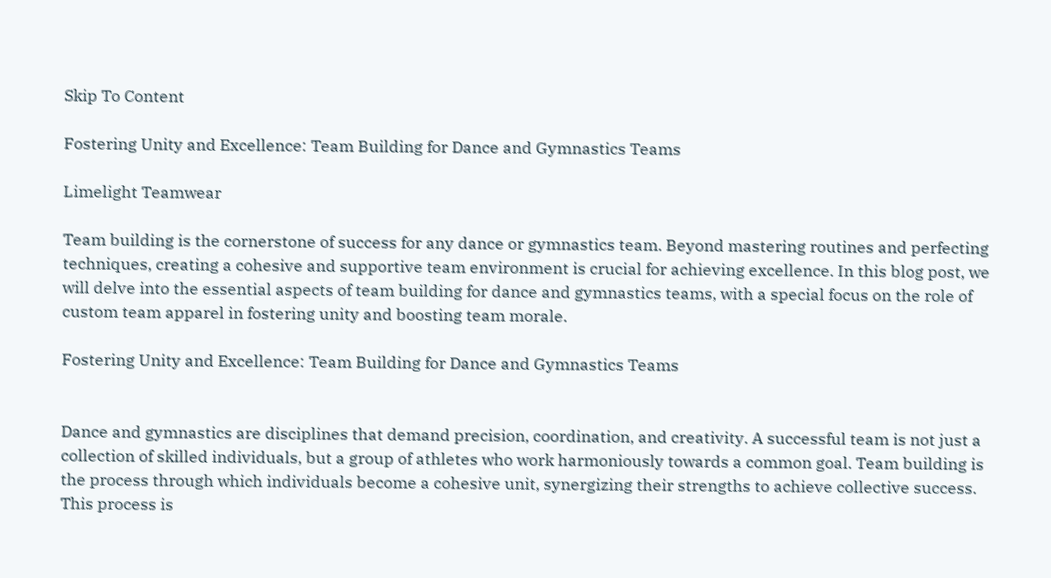Skip To Content

Fostering Unity and Excellence: Team Building for Dance and Gymnastics Teams

Limelight Teamwear

Team building is the cornerstone of success for any dance or gymnastics team. Beyond mastering routines and perfecting techniques, creating a cohesive and supportive team environment is crucial for achieving excellence. In this blog post, we will delve into the essential aspects of team building for dance and gymnastics teams, with a special focus on the role of custom team apparel in fostering unity and boosting team morale.

Fostering Unity and Excellence: Team Building for Dance and Gymnastics Teams


Dance and gymnastics are disciplines that demand precision, coordination, and creativity. A successful team is not just a collection of skilled individuals, but a group of athletes who work harmoniously towards a common goal. Team building is the process through which individuals become a cohesive unit, synergizing their strengths to achieve collective success. This process is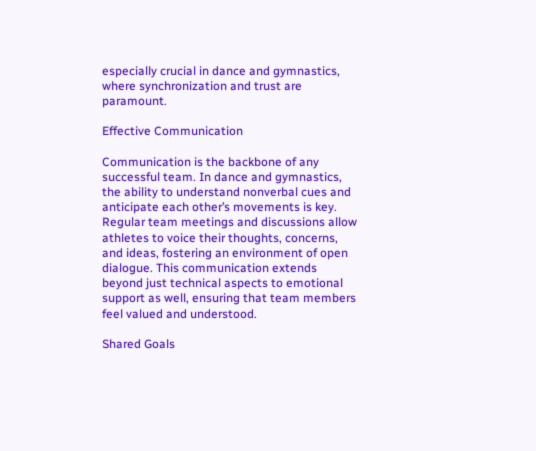especially crucial in dance and gymnastics, where synchronization and trust are paramount.

Effective Communication

Communication is the backbone of any successful team. In dance and gymnastics, the ability to understand nonverbal cues and anticipate each other’s movements is key. Regular team meetings and discussions allow athletes to voice their thoughts, concerns, and ideas, fostering an environment of open dialogue. This communication extends beyond just technical aspects to emotional support as well, ensuring that team members feel valued and understood.

Shared Goals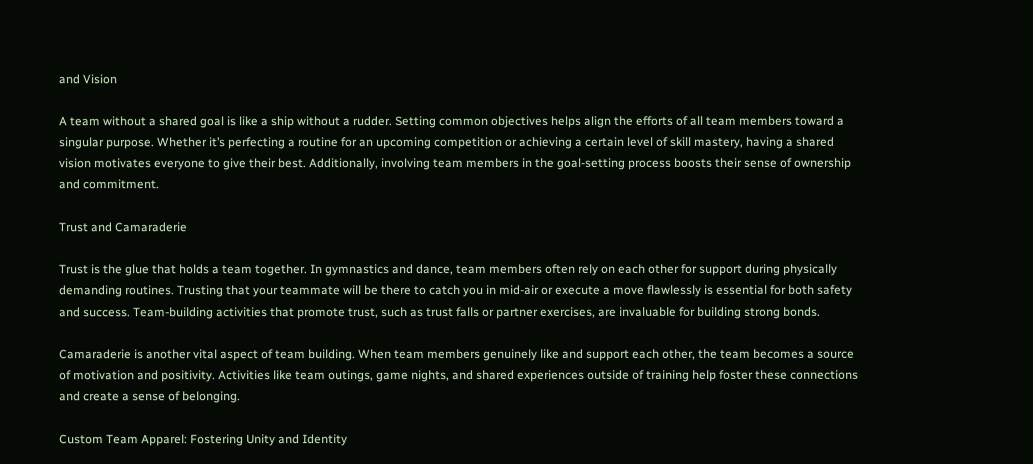and Vision

A team without a shared goal is like a ship without a rudder. Setting common objectives helps align the efforts of all team members toward a singular purpose. Whether it’s perfecting a routine for an upcoming competition or achieving a certain level of skill mastery, having a shared vision motivates everyone to give their best. Additionally, involving team members in the goal-setting process boosts their sense of ownership and commitment.

Trust and Camaraderie

Trust is the glue that holds a team together. In gymnastics and dance, team members often rely on each other for support during physically demanding routines. Trusting that your teammate will be there to catch you in mid-air or execute a move flawlessly is essential for both safety and success. Team-building activities that promote trust, such as trust falls or partner exercises, are invaluable for building strong bonds.

Camaraderie is another vital aspect of team building. When team members genuinely like and support each other, the team becomes a source of motivation and positivity. Activities like team outings, game nights, and shared experiences outside of training help foster these connections and create a sense of belonging.

Custom Team Apparel: Fostering Unity and Identity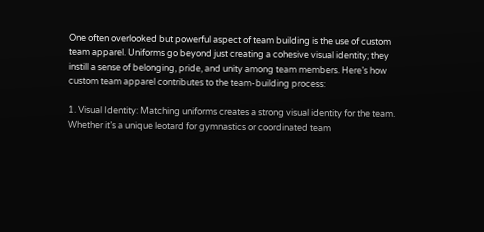One often overlooked but powerful aspect of team building is the use of custom team apparel. Uniforms go beyond just creating a cohesive visual identity; they instill a sense of belonging, pride, and unity among team members. Here’s how custom team apparel contributes to the team-building process:

1. Visual Identity: Matching uniforms creates a strong visual identity for the team. Whether it’s a unique leotard for gymnastics or coordinated team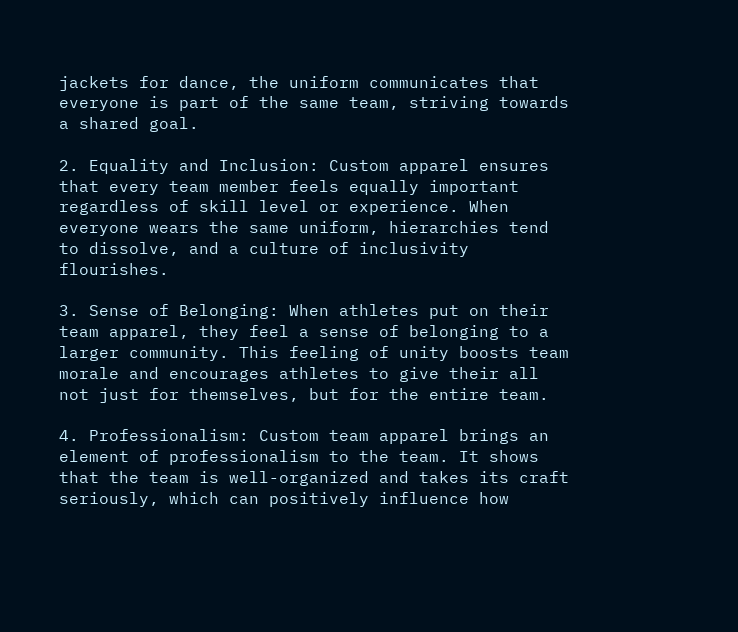jackets for dance, the uniform communicates that everyone is part of the same team, striving towards a shared goal.

2. Equality and Inclusion: Custom apparel ensures that every team member feels equally important regardless of skill level or experience. When everyone wears the same uniform, hierarchies tend to dissolve, and a culture of inclusivity flourishes.

3. Sense of Belonging: When athletes put on their team apparel, they feel a sense of belonging to a larger community. This feeling of unity boosts team morale and encourages athletes to give their all not just for themselves, but for the entire team.

4. Professionalism: Custom team apparel brings an element of professionalism to the team. It shows that the team is well-organized and takes its craft seriously, which can positively influence how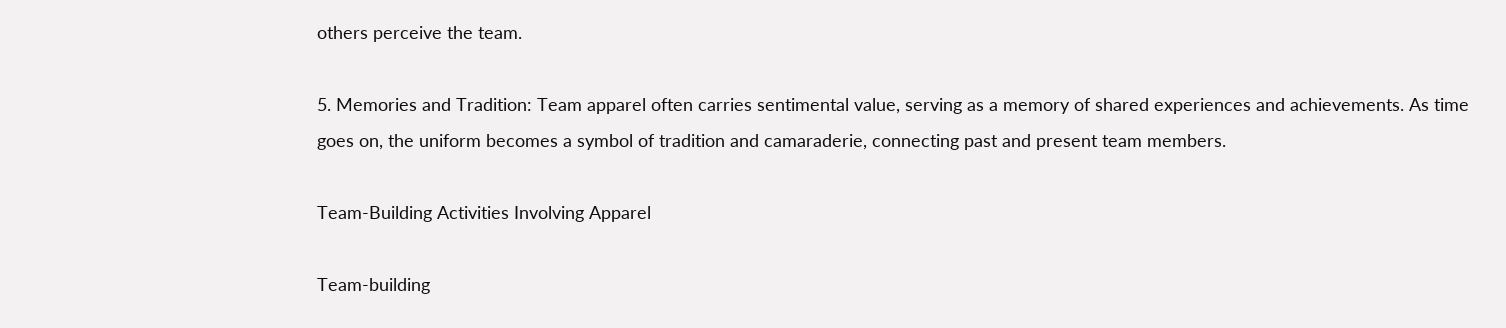others perceive the team.

5. Memories and Tradition: Team apparel often carries sentimental value, serving as a memory of shared experiences and achievements. As time goes on, the uniform becomes a symbol of tradition and camaraderie, connecting past and present team members.

Team-Building Activities Involving Apparel

Team-building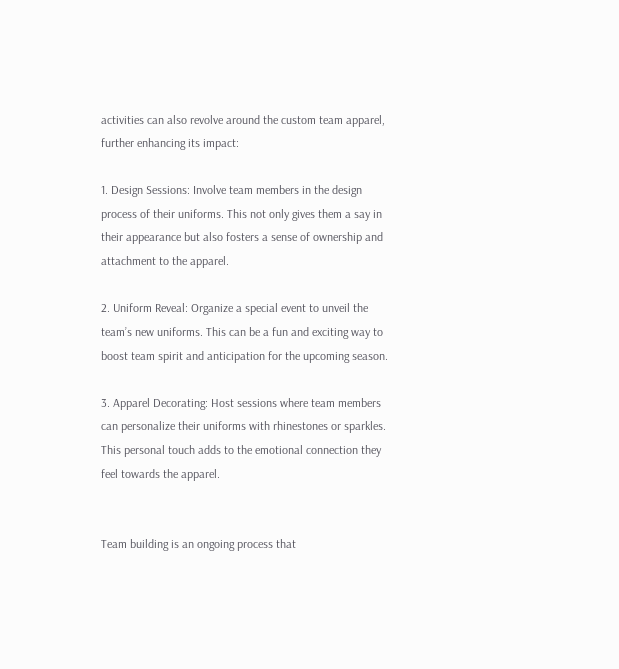activities can also revolve around the custom team apparel, further enhancing its impact:

1. Design Sessions: Involve team members in the design process of their uniforms. This not only gives them a say in their appearance but also fosters a sense of ownership and attachment to the apparel.

2. Uniform Reveal: Organize a special event to unveil the team’s new uniforms. This can be a fun and exciting way to boost team spirit and anticipation for the upcoming season.

3. Apparel Decorating: Host sessions where team members can personalize their uniforms with rhinestones or sparkles. This personal touch adds to the emotional connection they feel towards the apparel.


Team building is an ongoing process that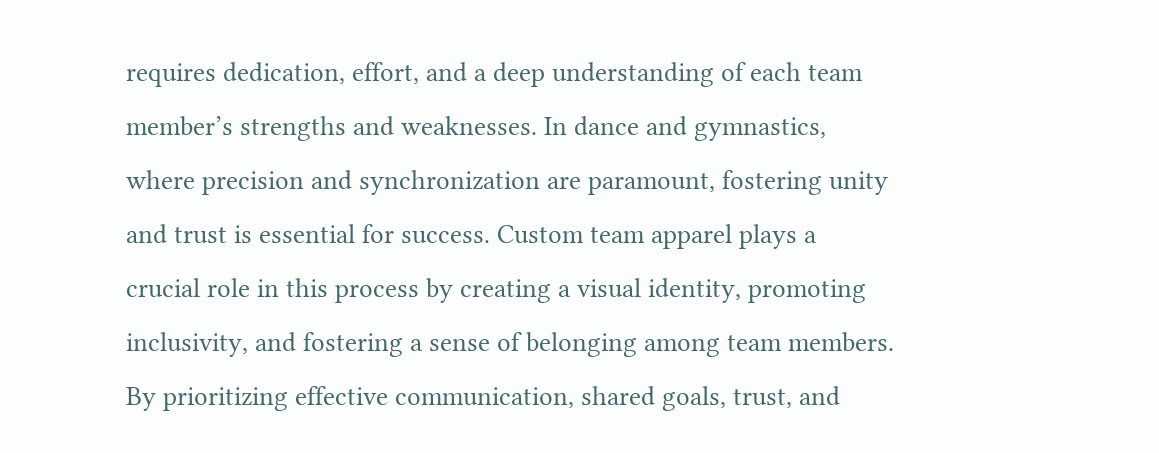requires dedication, effort, and a deep understanding of each team member’s strengths and weaknesses. In dance and gymnastics, where precision and synchronization are paramount, fostering unity and trust is essential for success. Custom team apparel plays a crucial role in this process by creating a visual identity, promoting inclusivity, and fostering a sense of belonging among team members. By prioritizing effective communication, shared goals, trust, and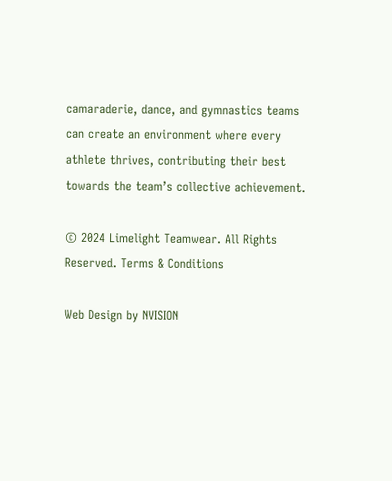camaraderie, dance, and gymnastics teams can create an environment where every athlete thrives, contributing their best towards the team’s collective achievement.

© 2024 Limelight Teamwear. All Rights Reserved. Terms & Conditions

Web Design by NVISION